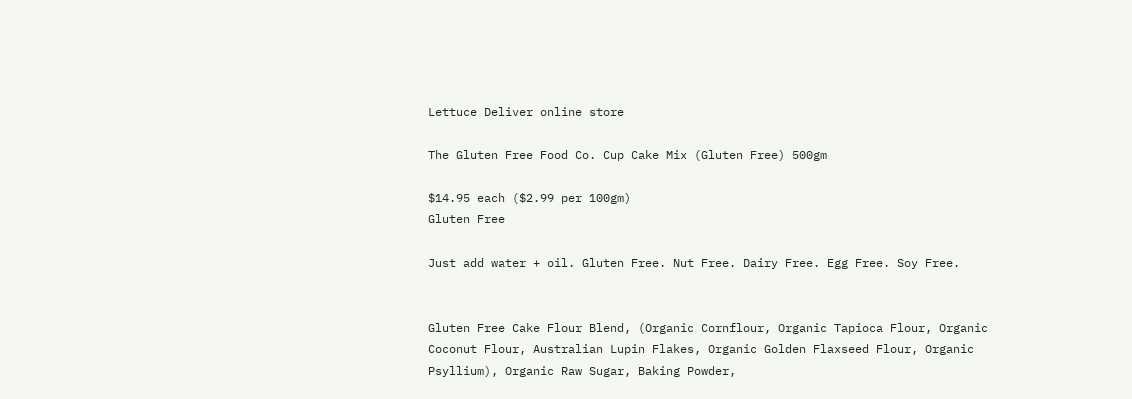Lettuce Deliver online store

The Gluten Free Food Co. Cup Cake Mix (Gluten Free) 500gm

$14.95 each ($2.99 per 100gm)
Gluten Free

Just add water + oil. Gluten Free. Nut Free. Dairy Free. Egg Free. Soy Free.


Gluten Free Cake Flour Blend, (Organic Cornflour, Organic Tapioca Flour, Organic Coconut Flour, Australian Lupin Flakes, Organic Golden Flaxseed Flour, Organic Psyllium), Organic Raw Sugar, Baking Powder,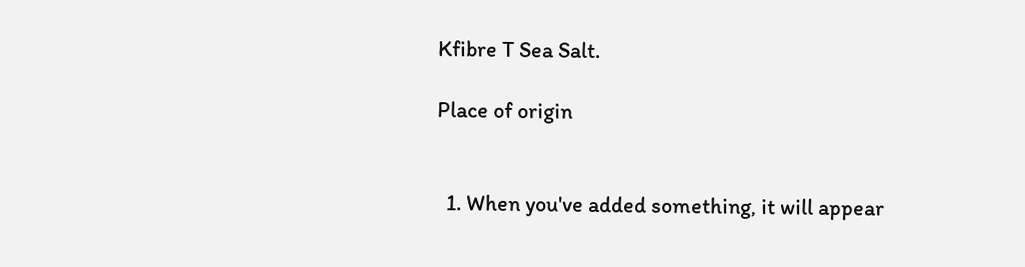Kfibre T Sea Salt.

Place of origin


  1. When you've added something, it will appear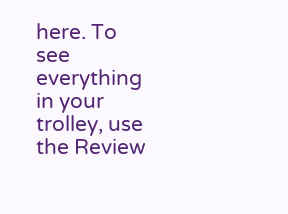here. To see everything in your trolley, use the Review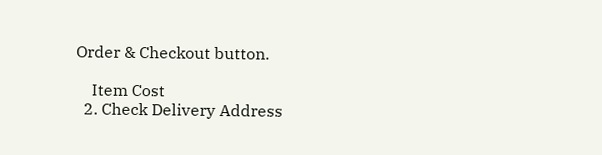Order & Checkout button.

    Item Cost
  2. Check Delivery Address